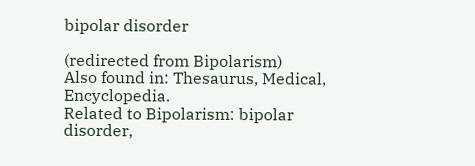bipolar disorder

(redirected from Bipolarism)
Also found in: Thesaurus, Medical, Encyclopedia.
Related to Bipolarism: bipolar disorder,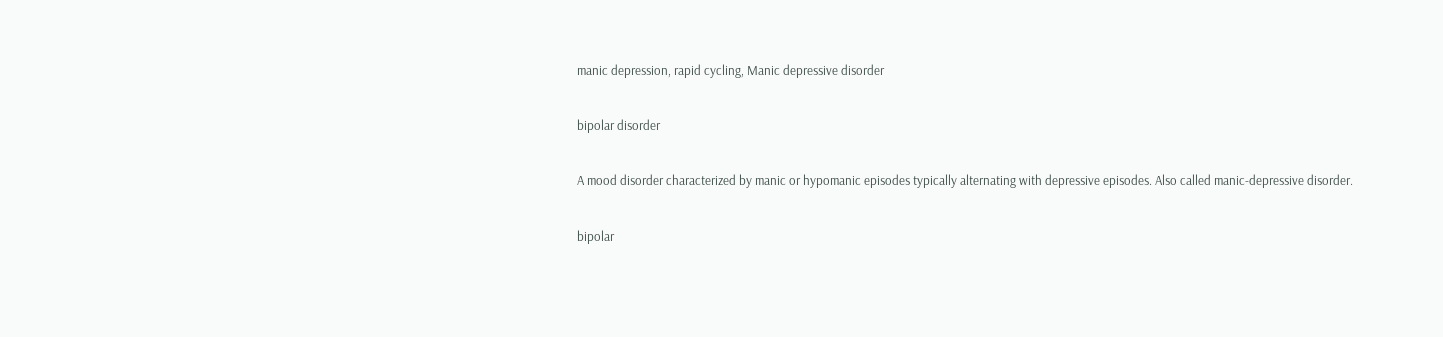manic depression, rapid cycling, Manic depressive disorder

bipolar disorder

A mood disorder characterized by manic or hypomanic episodes typically alternating with depressive episodes. Also called manic-depressive disorder.

bipolar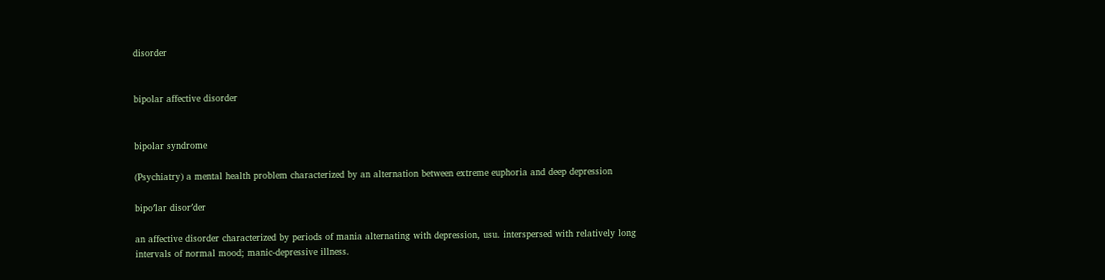disorder


bipolar affective disorder


bipolar syndrome

(Psychiatry) a mental health problem characterized by an alternation between extreme euphoria and deep depression

bipo′lar disor′der

an affective disorder characterized by periods of mania alternating with depression, usu. interspersed with relatively long intervals of normal mood; manic-depressive illness.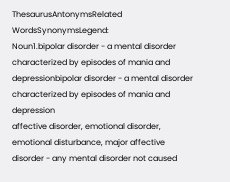ThesaurusAntonymsRelated WordsSynonymsLegend:
Noun1.bipolar disorder - a mental disorder characterized by episodes of mania and depressionbipolar disorder - a mental disorder characterized by episodes of mania and depression
affective disorder, emotional disorder, emotional disturbance, major affective disorder - any mental disorder not caused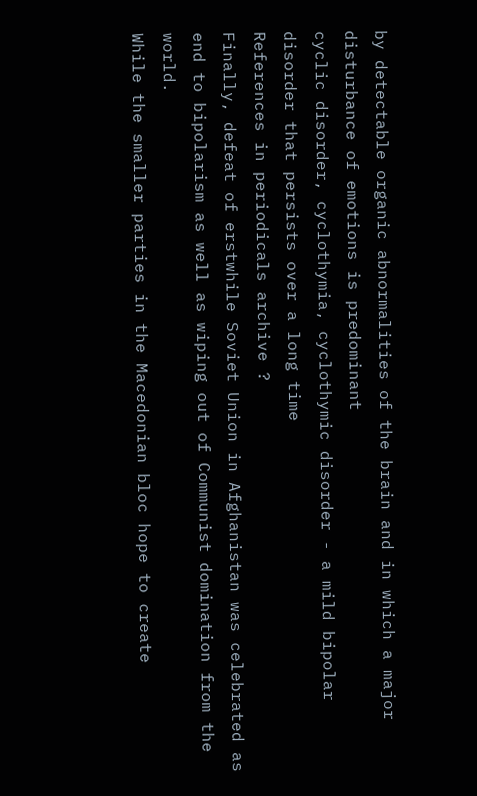by detectable organic abnormalities of the brain and in which a major disturbance of emotions is predominant
cyclic disorder, cyclothymia, cyclothymic disorder - a mild bipolar disorder that persists over a long time
References in periodicals archive ?
Finally, defeat of erstwhile Soviet Union in Afghanistan was celebrated as end to bipolarism as well as wiping out of Communist domination from the world.
While the smaller parties in the Macedonian bloc hope to create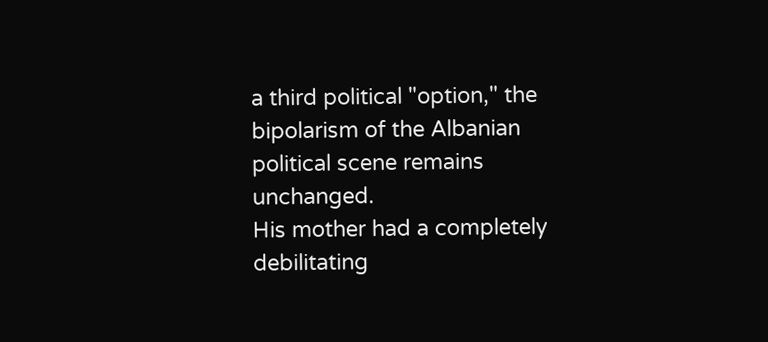a third political "option," the bipolarism of the Albanian political scene remains unchanged.
His mother had a completely debilitating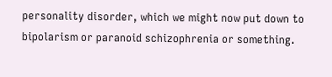personality disorder, which we might now put down to bipolarism or paranoid schizophrenia or something.